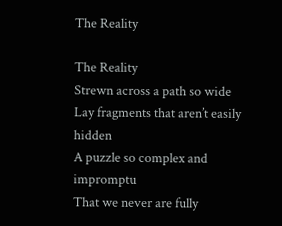The Reality

The Reality
Strewn across a path so wide
Lay fragments that aren’t easily hidden
A puzzle so complex and impromptu
That we never are fully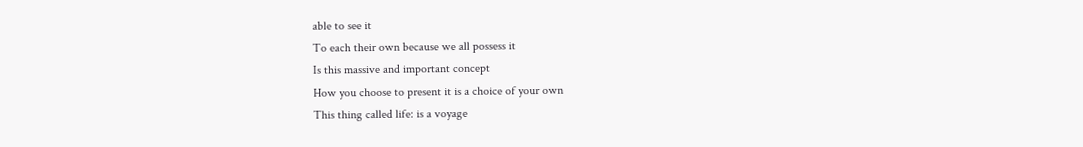able to see it
To each their own because we all possess it
Is this massive and important concept
How you choose to present it is a choice of your own
This thing called life: is a voyage